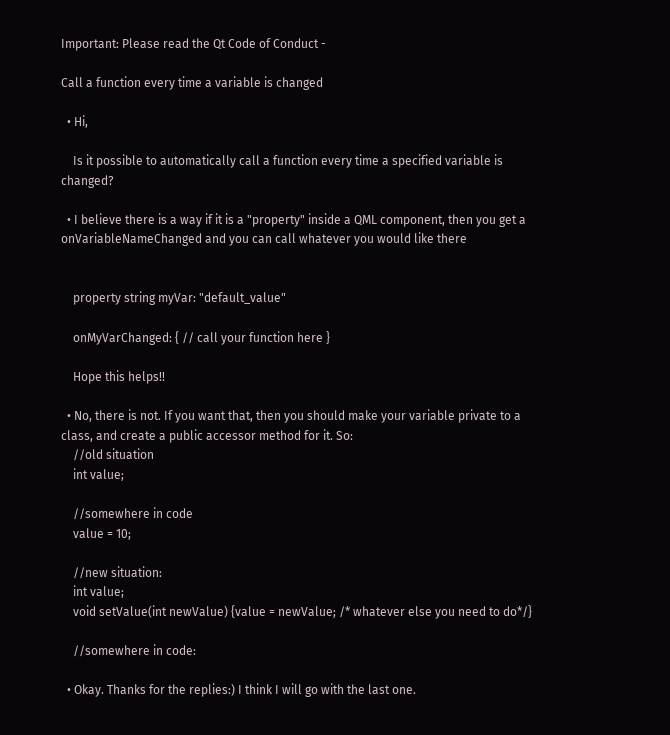Important: Please read the Qt Code of Conduct -

Call a function every time a variable is changed

  • Hi,

    Is it possible to automatically call a function every time a specified variable is changed?

  • I believe there is a way if it is a "property" inside a QML component, then you get a onVariableNameChanged and you can call whatever you would like there


    property string myVar: "default_value"

    onMyVarChanged: { // call your function here }

    Hope this helps!!

  • No, there is not. If you want that, then you should make your variable private to a class, and create a public accessor method for it. So:
    //old situation
    int value;

    //somewhere in code
    value = 10;

    //new situation:
    int value;
    void setValue(int newValue) {value = newValue; /* whatever else you need to do*/}

    //somewhere in code:

  • Okay. Thanks for the replies:) I think I will go with the last one.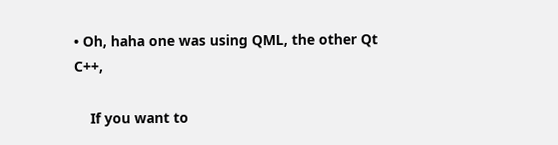• Oh, haha one was using QML, the other Qt C++,

    If you want to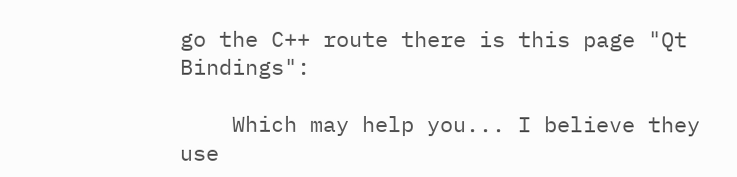go the C++ route there is this page "Qt Bindings":

    Which may help you... I believe they use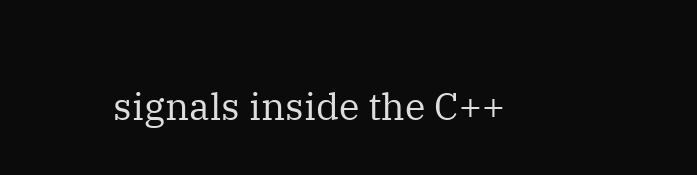signals inside the C++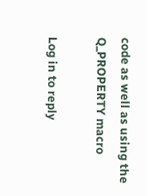code as well as using the Q_PROPERTY macro

Log in to reply